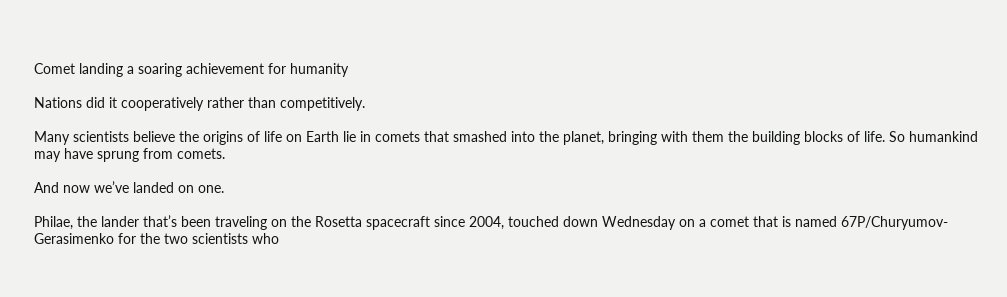Comet landing a soaring achievement for humanity

Nations did it cooperatively rather than competitively.

Many scientists believe the origins of life on Earth lie in comets that smashed into the planet, bringing with them the building blocks of life. So humankind may have sprung from comets.

And now we’ve landed on one.

Philae, the lander that’s been traveling on the Rosetta spacecraft since 2004, touched down Wednesday on a comet that is named 67P/Churyumov-Gerasimenko for the two scientists who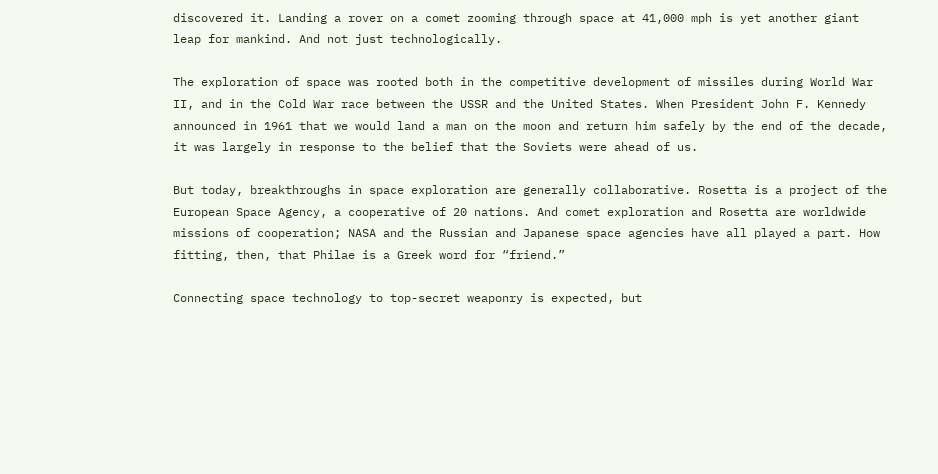discovered it. Landing a rover on a comet zooming through space at 41,000 mph is yet another giant leap for mankind. And not just technologically.

The exploration of space was rooted both in the competitive development of missiles during World War II, and in the Cold War race between the USSR and the United States. When President John F. Kennedy announced in 1961 that we would land a man on the moon and return him safely by the end of the decade, it was largely in response to the belief that the Soviets were ahead of us.

But today, breakthroughs in space exploration are generally collaborative. Rosetta is a project of the European Space Agency, a cooperative of 20 nations. And comet exploration and Rosetta are worldwide missions of cooperation; NASA and the Russian and Japanese space agencies have all played a part. How fitting, then, that Philae is a Greek word for “friend.”

Connecting space technology to top-secret weaponry is expected, but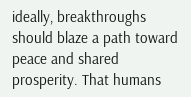ideally, breakthroughs should blaze a path toward peace and shared prosperity. That humans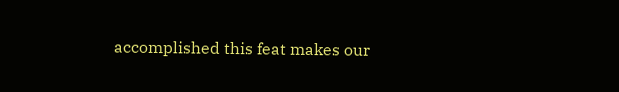accomplished this feat makes our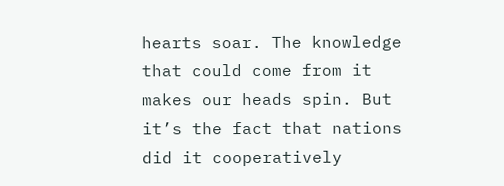hearts soar. The knowledge that could come from it makes our heads spin. But it’s the fact that nations did it cooperatively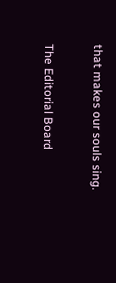that makes our souls sing.

The Editorial Board